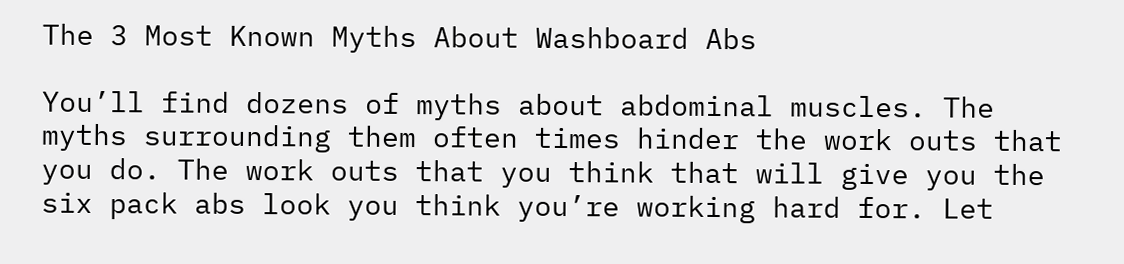The 3 Most Known Myths About Washboard Abs

You’ll find dozens of myths about abdominal muscles. The myths surrounding them often times hinder the work outs that you do. The work outs that you think that will give you the six pack abs look you think you’re working hard for. Let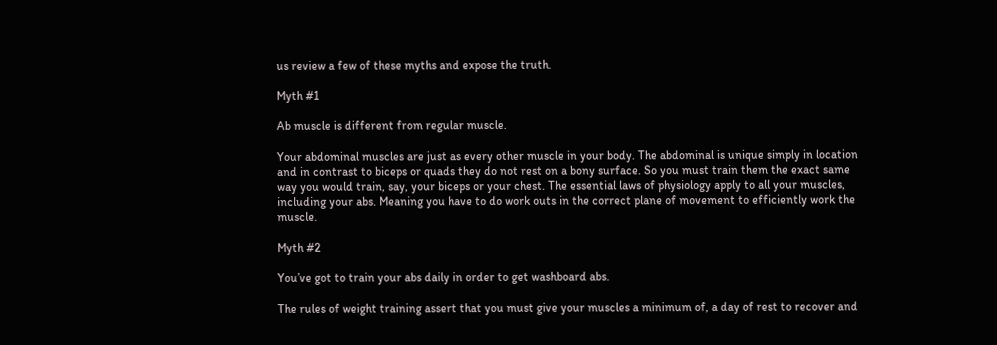us review a few of these myths and expose the truth.

Myth #1

Ab muscle is different from regular muscle.

Your abdominal muscles are just as every other muscle in your body. The abdominal is unique simply in location and in contrast to biceps or quads they do not rest on a bony surface. So you must train them the exact same way you would train, say, your biceps or your chest. The essential laws of physiology apply to all your muscles, including your abs. Meaning you have to do work outs in the correct plane of movement to efficiently work the muscle.

Myth #2

You’ve got to train your abs daily in order to get washboard abs.

The rules of weight training assert that you must give your muscles a minimum of, a day of rest to recover and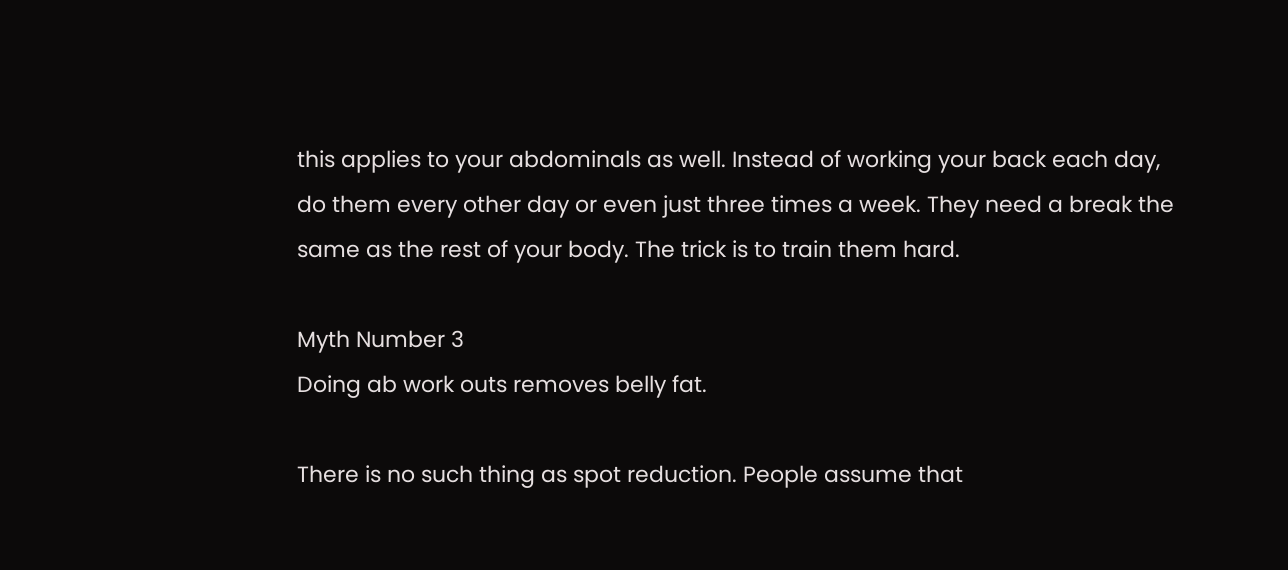this applies to your abdominals as well. Instead of working your back each day, do them every other day or even just three times a week. They need a break the same as the rest of your body. The trick is to train them hard.

Myth Number 3
Doing ab work outs removes belly fat.

There is no such thing as spot reduction. People assume that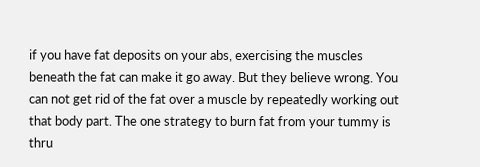if you have fat deposits on your abs, exercising the muscles beneath the fat can make it go away. But they believe wrong. You can not get rid of the fat over a muscle by repeatedly working out that body part. The one strategy to burn fat from your tummy is thru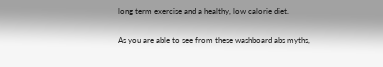long term exercise and a healthy, low calorie diet.

As you are able to see from these washboard abs myths,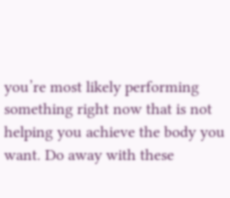you’re most likely performing something right now that is not helping you achieve the body you want. Do away with these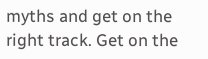myths and get on the right track. Get on the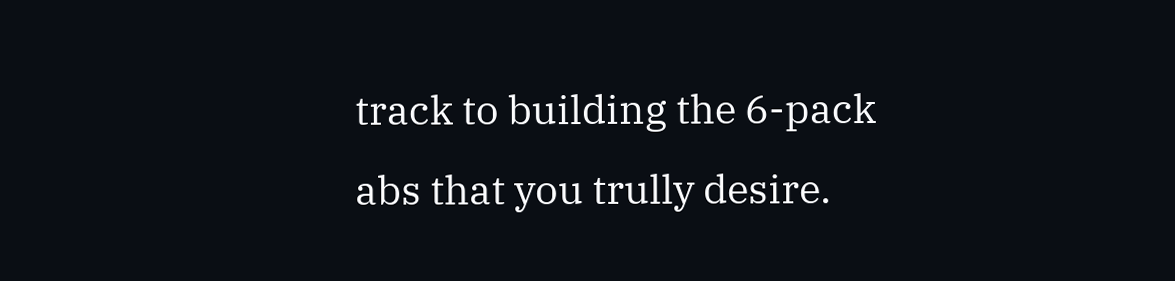track to building the 6-pack abs that you trully desire.